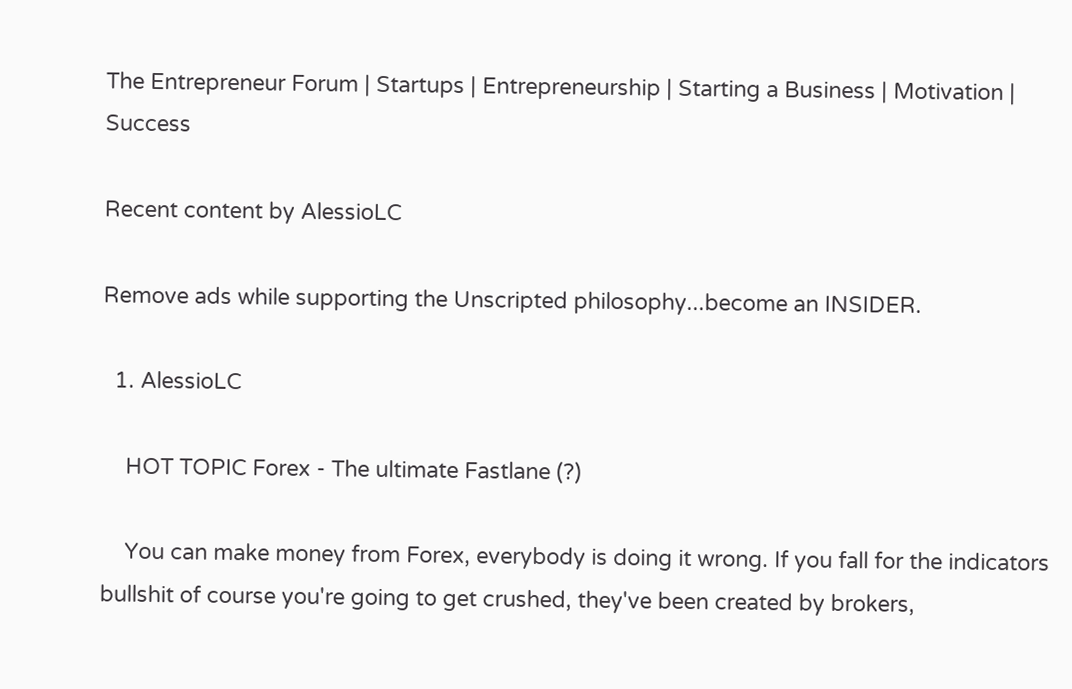The Entrepreneur Forum | Startups | Entrepreneurship | Starting a Business | Motivation | Success

Recent content by AlessioLC

Remove ads while supporting the Unscripted philosophy...become an INSIDER.

  1. AlessioLC

    HOT TOPIC Forex - The ultimate Fastlane (?)

    You can make money from Forex, everybody is doing it wrong. If you fall for the indicators bullshit of course you're going to get crushed, they've been created by brokers,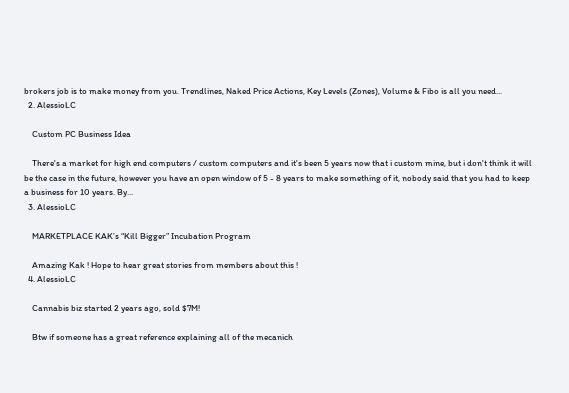brokers job is to make money from you. Trendlines, Naked Price Actions, Key Levels (Zones), Volume & Fibo is all you need...
  2. AlessioLC

    Custom PC Business Idea

    There's a market for high end computers / custom computers and it's been 5 years now that i custom mine, but i don't think it will be the case in the future, however you have an open window of 5 - 8 years to make something of it, nobody said that you had to keep a business for 10 years. By...
  3. AlessioLC

    MARKETPLACE KAK’s “Kill Bigger” Incubation Program

    Amazing Kak ! Hope to hear great stories from members about this !
  4. AlessioLC

    Cannabis biz started 2 years ago, sold $7M!

    Btw if someone has a great reference explaining all of the mecanich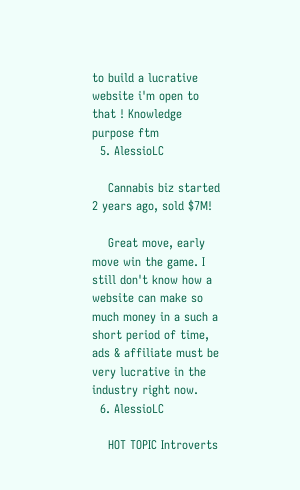to build a lucrative website i'm open to that ! Knowledge purpose ftm
  5. AlessioLC

    Cannabis biz started 2 years ago, sold $7M!

    Great move, early move win the game. I still don't know how a website can make so much money in a such a short period of time, ads & affiliate must be very lucrative in the industry right now.
  6. AlessioLC

    HOT TOPIC Introverts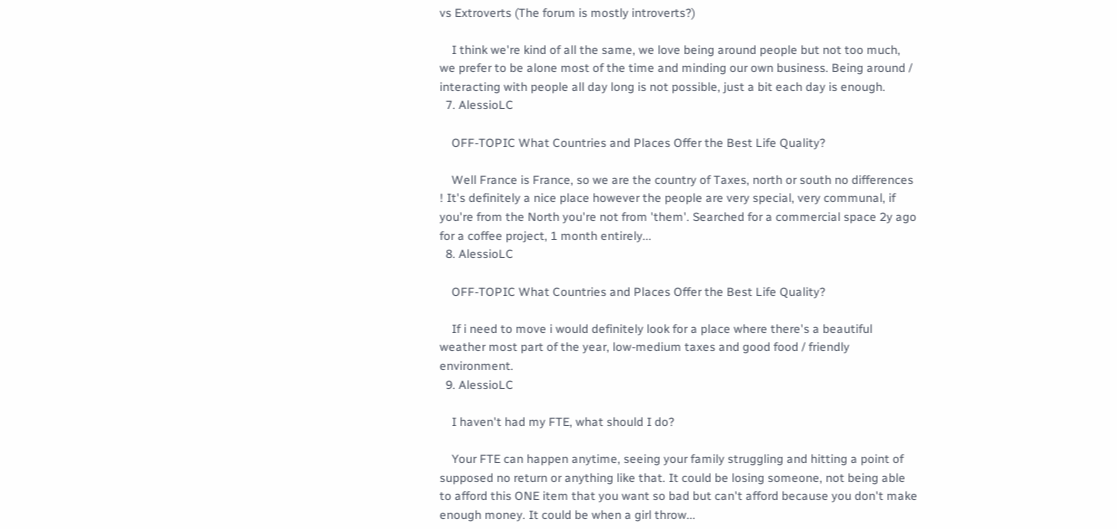vs Extroverts (The forum is mostly introverts?)

    I think we're kind of all the same, we love being around people but not too much, we prefer to be alone most of the time and minding our own business. Being around / interacting with people all day long is not possible, just a bit each day is enough.
  7. AlessioLC

    OFF-TOPIC What Countries and Places Offer the Best Life Quality?

    Well France is France, so we are the country of Taxes, north or south no differences ! It's definitely a nice place however the people are very special, very communal, if you're from the North you're not from 'them'. Searched for a commercial space 2y ago for a coffee project, 1 month entirely...
  8. AlessioLC

    OFF-TOPIC What Countries and Places Offer the Best Life Quality?

    If i need to move i would definitely look for a place where there's a beautiful weather most part of the year, low-medium taxes and good food / friendly environment.
  9. AlessioLC

    I haven't had my FTE, what should I do?

    Your FTE can happen anytime, seeing your family struggling and hitting a point of supposed no return or anything like that. It could be losing someone, not being able to afford this ONE item that you want so bad but can't afford because you don't make enough money. It could be when a girl throw...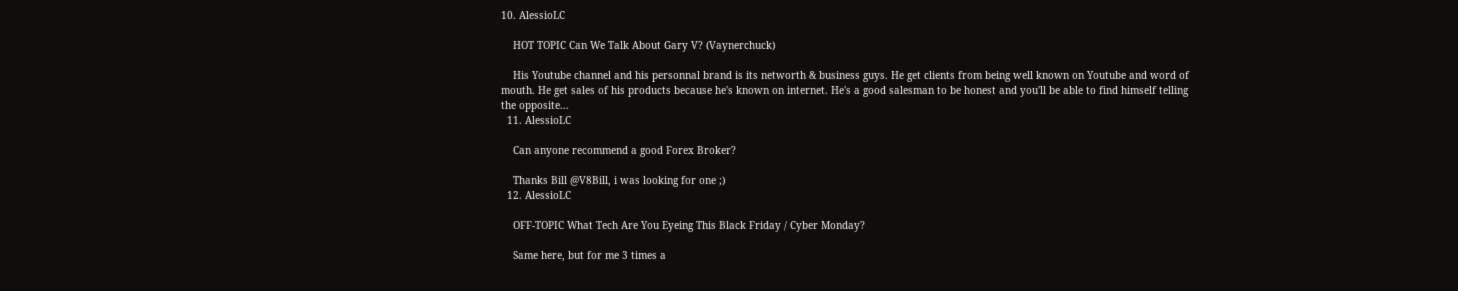10. AlessioLC

    HOT TOPIC Can We Talk About Gary V? (Vaynerchuck)

    His Youtube channel and his personnal brand is its networth & business guys. He get clients from being well known on Youtube and word of mouth. He get sales of his products because he's known on internet. He's a good salesman to be honest and you'll be able to find himself telling the opposite...
  11. AlessioLC

    Can anyone recommend a good Forex Broker?

    Thanks Bill @V8Bill, i was looking for one ;)
  12. AlessioLC

    OFF-TOPIC What Tech Are You Eyeing This Black Friday / Cyber Monday?

    Same here, but for me 3 times a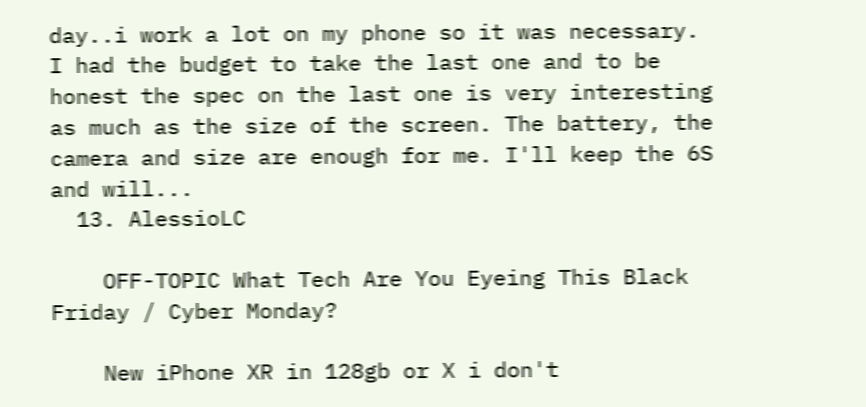day..i work a lot on my phone so it was necessary. I had the budget to take the last one and to be honest the spec on the last one is very interesting as much as the size of the screen. The battery, the camera and size are enough for me. I'll keep the 6S and will...
  13. AlessioLC

    OFF-TOPIC What Tech Are You Eyeing This Black Friday / Cyber Monday?

    New iPhone XR in 128gb or X i don't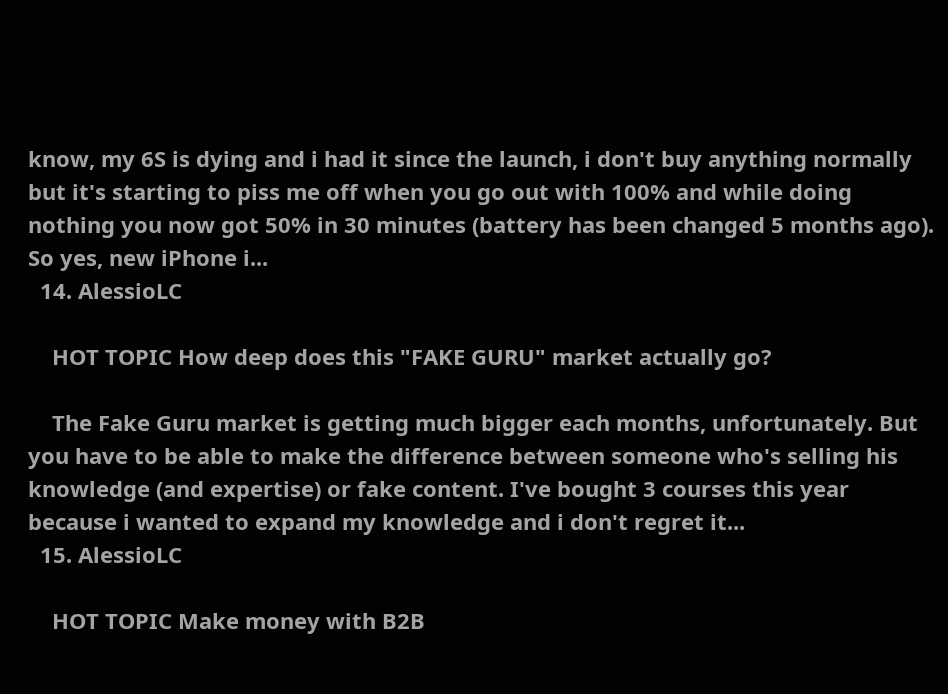know, my 6S is dying and i had it since the launch, i don't buy anything normally but it's starting to piss me off when you go out with 100% and while doing nothing you now got 50% in 30 minutes (battery has been changed 5 months ago). So yes, new iPhone i...
  14. AlessioLC

    HOT TOPIC How deep does this "FAKE GURU" market actually go?

    The Fake Guru market is getting much bigger each months, unfortunately. But you have to be able to make the difference between someone who's selling his knowledge (and expertise) or fake content. I've bought 3 courses this year because i wanted to expand my knowledge and i don't regret it...
  15. AlessioLC

    HOT TOPIC Make money with B2B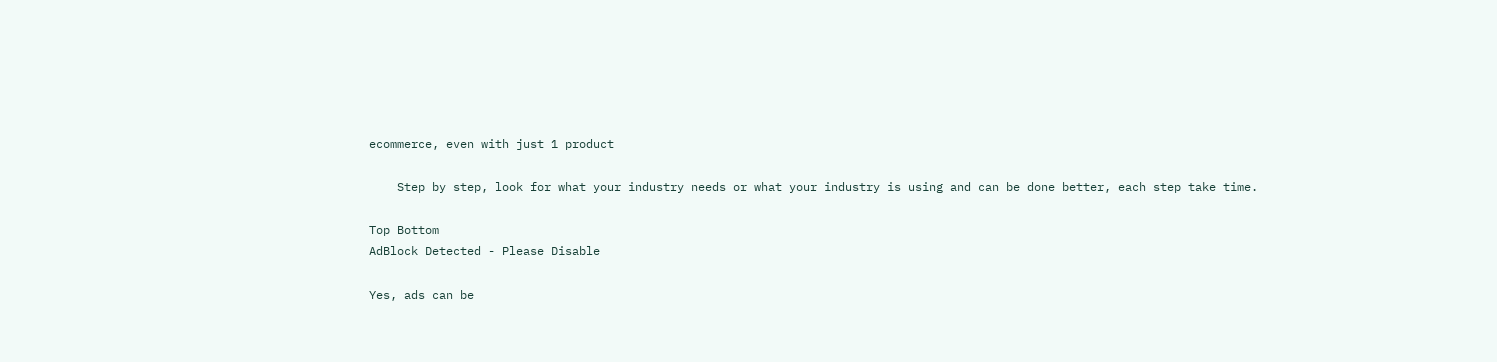ecommerce, even with just 1 product

    Step by step, look for what your industry needs or what your industry is using and can be done better, each step take time.

Top Bottom
AdBlock Detected - Please Disable

Yes, ads can be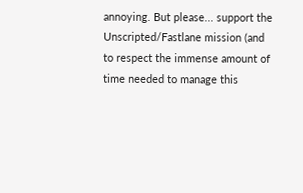annoying. But please... support the Unscripted/Fastlane mission (and to respect the immense amount of time needed to manage this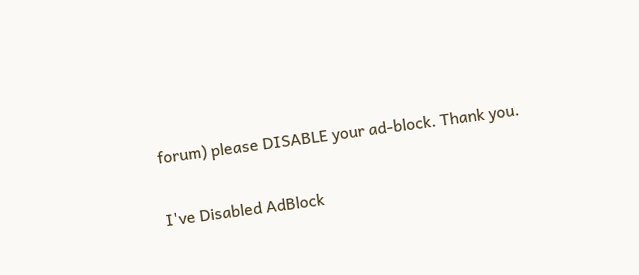forum) please DISABLE your ad-block. Thank you.

I've Disabled AdBlock